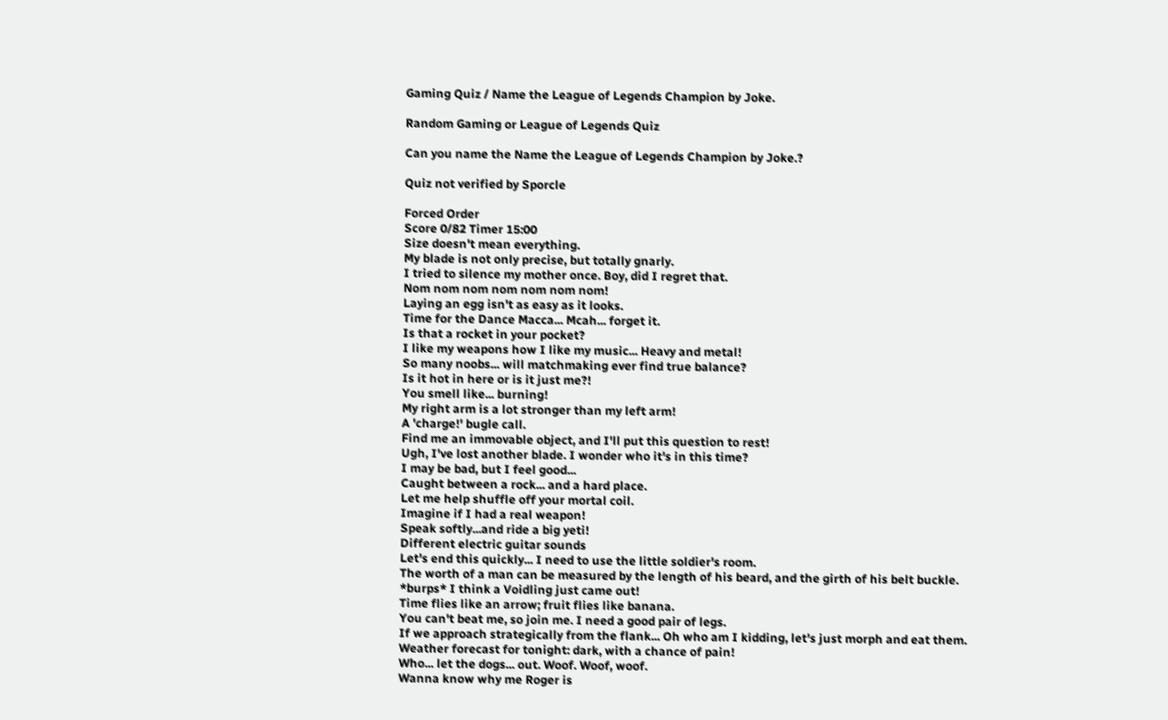Gaming Quiz / Name the League of Legends Champion by Joke.

Random Gaming or League of Legends Quiz

Can you name the Name the League of Legends Champion by Joke.?

Quiz not verified by Sporcle

Forced Order
Score 0/82 Timer 15:00
Size doesn't mean everything.
My blade is not only precise, but totally gnarly.
I tried to silence my mother once. Boy, did I regret that.
Nom nom nom nom nom nom nom!
Laying an egg isn't as easy as it looks.
Time for the Dance Macca... Mcah... forget it.
Is that a rocket in your pocket?
I like my weapons how I like my music... Heavy and metal!
So many noobs... will matchmaking ever find true balance?
Is it hot in here or is it just me?!
You smell like... burning!
My right arm is a lot stronger than my left arm!
A 'charge!' bugle call.
Find me an immovable object, and I'll put this question to rest!
Ugh, I've lost another blade. I wonder who it's in this time?
I may be bad, but I feel good...
Caught between a rock... and a hard place.
Let me help shuffle off your mortal coil.
Imagine if I had a real weapon!
Speak softly...and ride a big yeti!
Different electric guitar sounds
Let's end this quickly... I need to use the little soldier's room.
The worth of a man can be measured by the length of his beard, and the girth of his belt buckle.
*burps* I think a Voidling just came out!
Time flies like an arrow; fruit flies like banana.
You can't beat me, so join me. I need a good pair of legs.
If we approach strategically from the flank... Oh who am I kidding, let's just morph and eat them.
Weather forecast for tonight: dark, with a chance of pain!
Who... let the dogs... out. Woof. Woof, woof.
Wanna know why me Roger is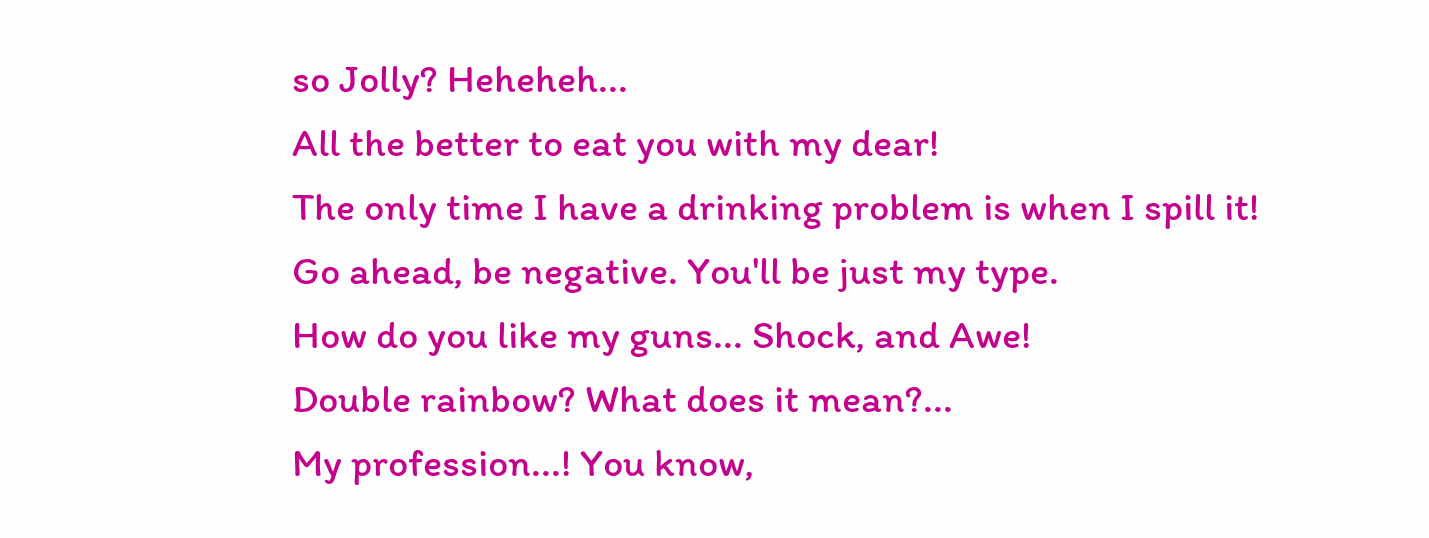so Jolly? Heheheh...
All the better to eat you with my dear!
The only time I have a drinking problem is when I spill it!
Go ahead, be negative. You'll be just my type.
How do you like my guns... Shock, and Awe!
Double rainbow? What does it mean?...
My profession...! You know,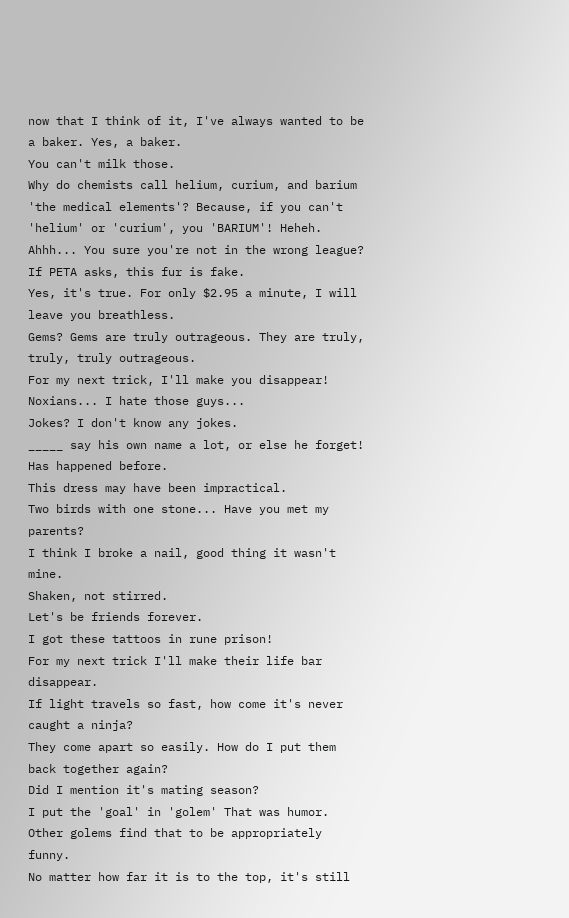now that I think of it, I've always wanted to be a baker. Yes, a baker.
You can't milk those.
Why do chemists call helium, curium, and barium 'the medical elements'? Because, if you can't 'helium' or 'curium', you 'BARIUM'! Heheh.
Ahhh... You sure you're not in the wrong league?
If PETA asks, this fur is fake.
Yes, it's true. For only $2.95 a minute, I will leave you breathless.
Gems? Gems are truly outrageous. They are truly, truly, truly outrageous.
For my next trick, I'll make you disappear!
Noxians... I hate those guys...
Jokes? I don't know any jokes.
_____ say his own name a lot, or else he forget! Has happened before.
This dress may have been impractical.
Two birds with one stone... Have you met my parents?
I think I broke a nail, good thing it wasn't mine.
Shaken, not stirred.
Let's be friends forever.
I got these tattoos in rune prison!
For my next trick I'll make their life bar disappear.
If light travels so fast, how come it's never caught a ninja?
They come apart so easily. How do I put them back together again?
Did I mention it's mating season?
I put the 'goal' in 'golem' That was humor. Other golems find that to be appropriately funny.
No matter how far it is to the top, it's still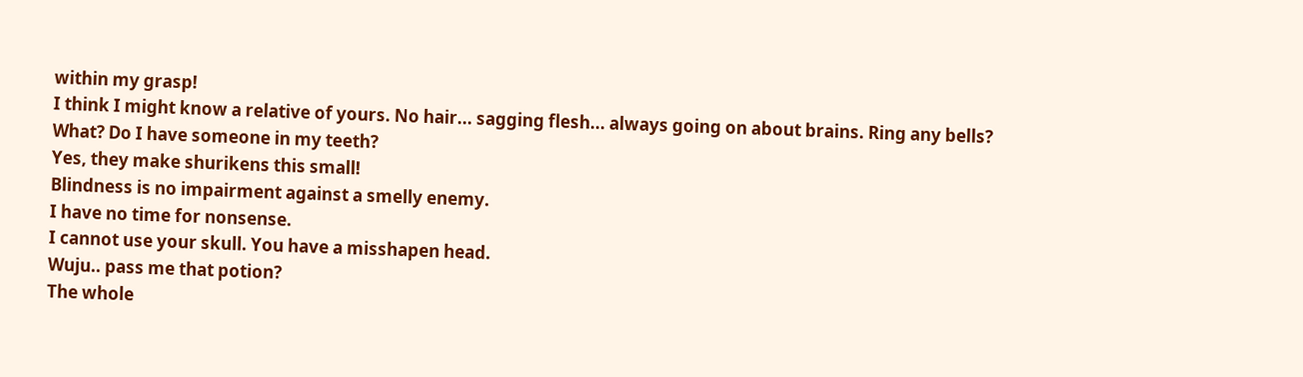within my grasp!
I think I might know a relative of yours. No hair... sagging flesh... always going on about brains. Ring any bells?
What? Do I have someone in my teeth?
Yes, they make shurikens this small!
Blindness is no impairment against a smelly enemy.
I have no time for nonsense.
I cannot use your skull. You have a misshapen head.
Wuju.. pass me that potion?
The whole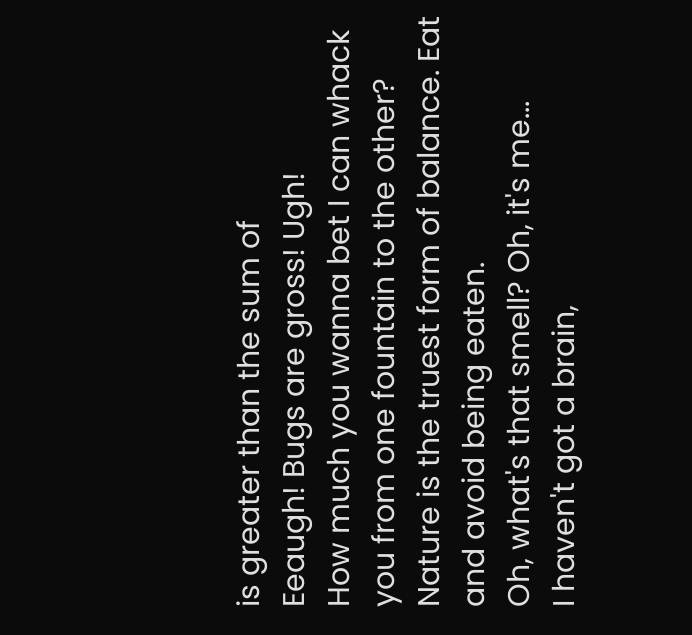is greater than the sum of
Eeaugh! Bugs are gross! Ugh!
How much you wanna bet I can whack you from one fountain to the other?
Nature is the truest form of balance. Eat and avoid being eaten.
Oh, what's that smell? Oh, it's me...
I haven't got a brain,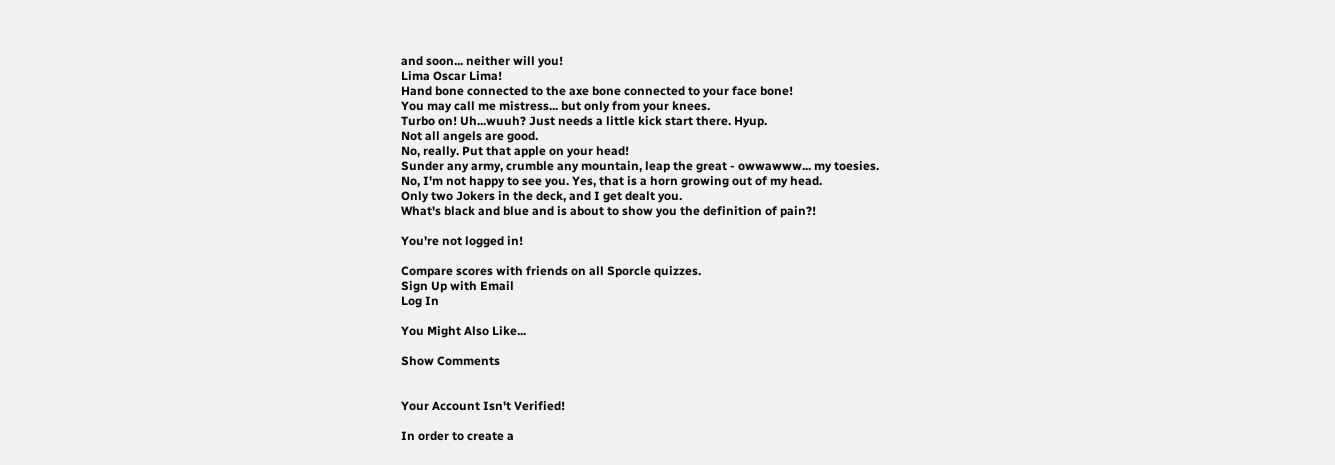and soon... neither will you!
Lima Oscar Lima!
Hand bone connected to the axe bone connected to your face bone!
You may call me mistress... but only from your knees.
Turbo on! Uh...wuuh? Just needs a little kick start there. Hyup.
Not all angels are good.
No, really. Put that apple on your head!
Sunder any army, crumble any mountain, leap the great - owwawww... my toesies.
No, I'm not happy to see you. Yes, that is a horn growing out of my head.
Only two Jokers in the deck, and I get dealt you.
What's black and blue and is about to show you the definition of pain?!

You're not logged in!

Compare scores with friends on all Sporcle quizzes.
Sign Up with Email
Log In

You Might Also Like...

Show Comments


Your Account Isn't Verified!

In order to create a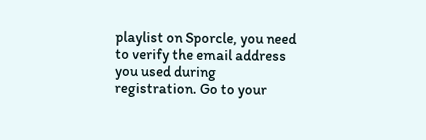playlist on Sporcle, you need to verify the email address you used during registration. Go to your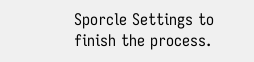Sporcle Settings to finish the process.